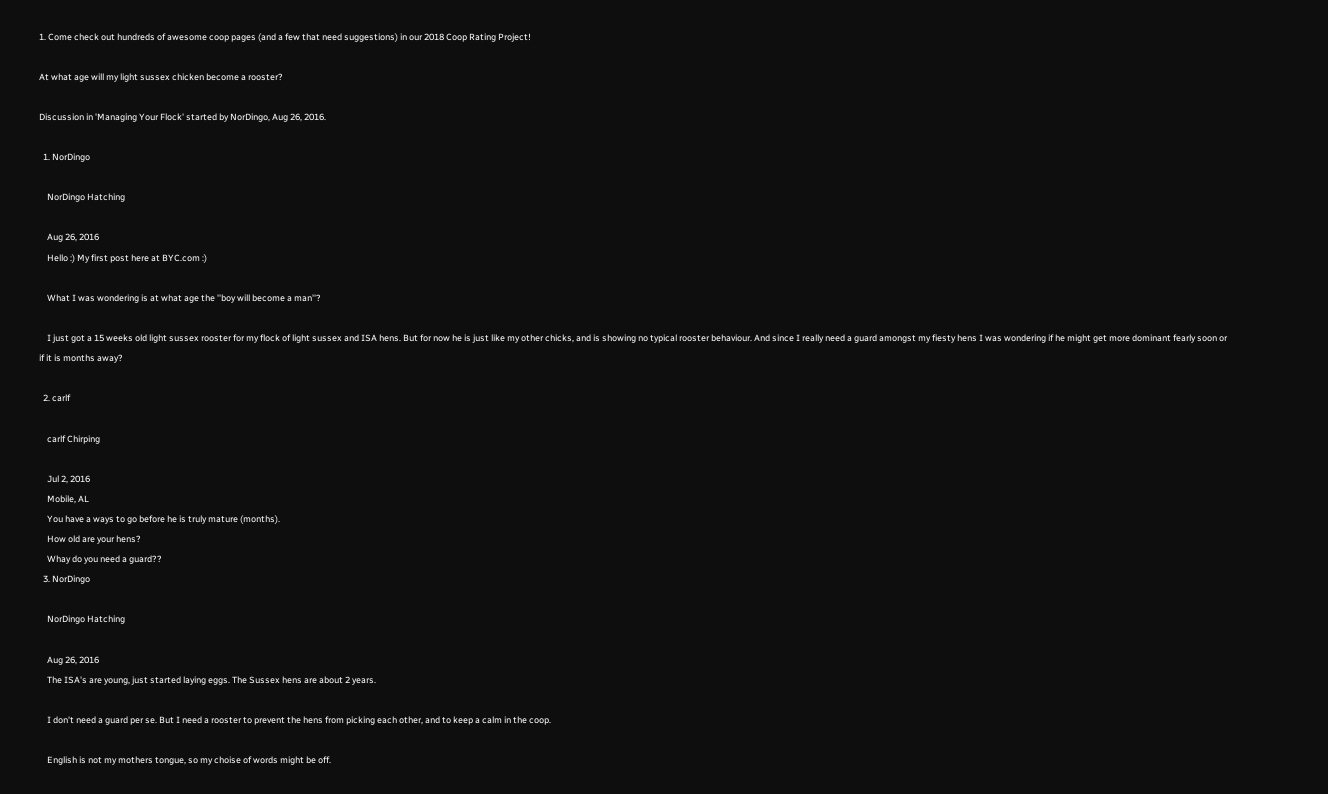1. Come check out hundreds of awesome coop pages (and a few that need suggestions) in our 2018 Coop Rating Project!

At what age will my light sussex chicken become a rooster?

Discussion in 'Managing Your Flock' started by NorDingo, Aug 26, 2016.

  1. NorDingo

    NorDingo Hatching

    Aug 26, 2016
    Hello :) My first post here at BYC.com :)

    What I was wondering is at what age the ''boy will become a man''?

    I just got a 15 weeks old light sussex rooster for my flock of light sussex and ISA hens. But for now he is just like my other chicks, and is showing no typical rooster behaviour. And since I really need a guard amongst my fiesty hens I was wondering if he might get more dominant fearly soon or if it is months away?

  2. carlf

    carlf Chirping

    Jul 2, 2016
    Mobile, AL
    You have a ways to go before he is truly mature (months).
    How old are your hens?
    Whay do you need a guard??
  3. NorDingo

    NorDingo Hatching

    Aug 26, 2016
    The ISA's are young, just started laying eggs. The Sussex hens are about 2 years.

    I don't need a guard per se. But I need a rooster to prevent the hens from picking each other, and to keep a calm in the coop.

    English is not my mothers tongue, so my choise of words might be off.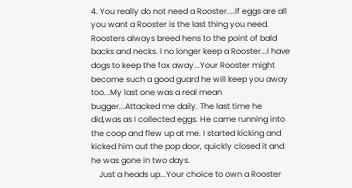4. You really do not need a Rooster....If eggs are all you want a Rooster is the last thing you need. Roosters always breed hens to the point of bald backs and necks. I no longer keep a Rooster...I have dogs to keep the fox away...Your Rooster might become such a good guard he will keep you away too...My last one was a real mean bugger...Attacked me daily. The last time he did,was as I collected eggs. He came running into the coop and flew up at me. I started kicking and kicked him out the pop door, quickly closed it and he was gone in two days.
    Just a heads up...Your choice to own a Rooster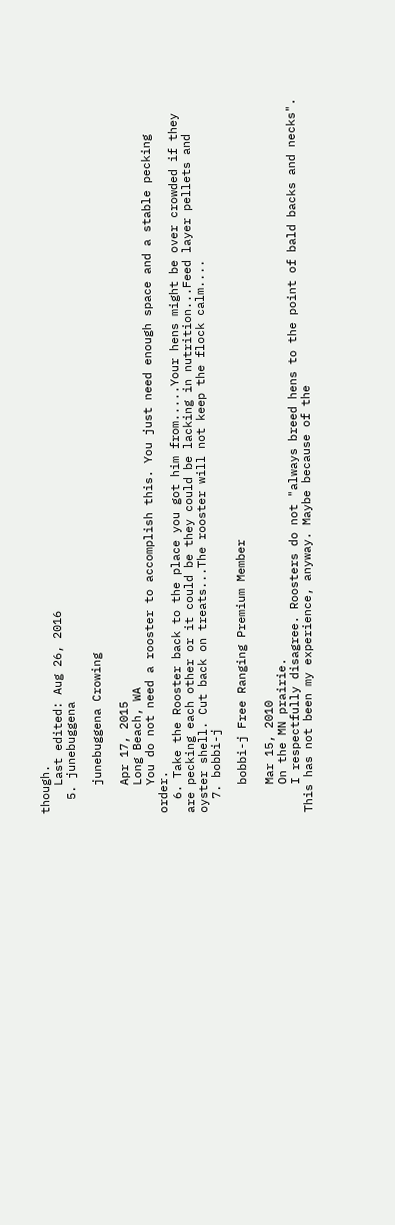though.
    Last edited: Aug 26, 2016
  5. junebuggena

    junebuggena Crowing

    Apr 17, 2015
    Long Beach, WA
    You do not need a rooster to accomplish this. You just need enough space and a stable pecking order.
  6. Take the Rooster back to the place you got him from.....Your hens might be over crowded if they are pecking each other or it could be they could be lacking in nutrition...Feed layer pellets and oyster shell. Cut back on treats...The rooster will not keep the flock calm....
  7. bobbi-j

    bobbi-j Free Ranging Premium Member

    Mar 15, 2010
    On the MN prairie.
    I respectfully disagree. Roosters do not "always breed hens to the point of bald backs and necks". This has not been my experience, anyway. Maybe because of the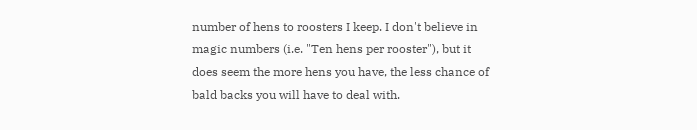number of hens to roosters I keep. I don't believe in magic numbers (i.e. "Ten hens per rooster"), but it does seem the more hens you have, the less chance of bald backs you will have to deal with.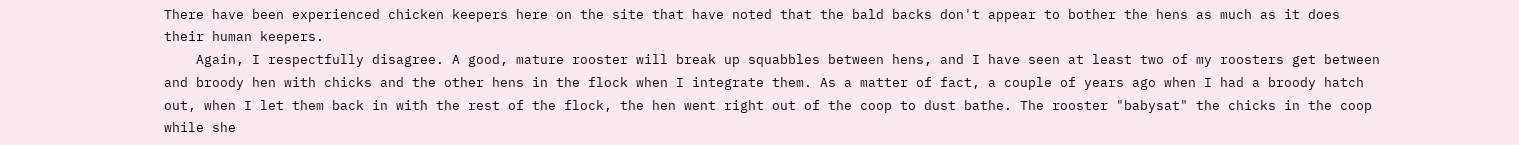There have been experienced chicken keepers here on the site that have noted that the bald backs don't appear to bother the hens as much as it does their human keepers.
    Again, I respectfully disagree. A good, mature rooster will break up squabbles between hens, and I have seen at least two of my roosters get between and broody hen with chicks and the other hens in the flock when I integrate them. As a matter of fact, a couple of years ago when I had a broody hatch out, when I let them back in with the rest of the flock, the hen went right out of the coop to dust bathe. The rooster "babysat" the chicks in the coop while she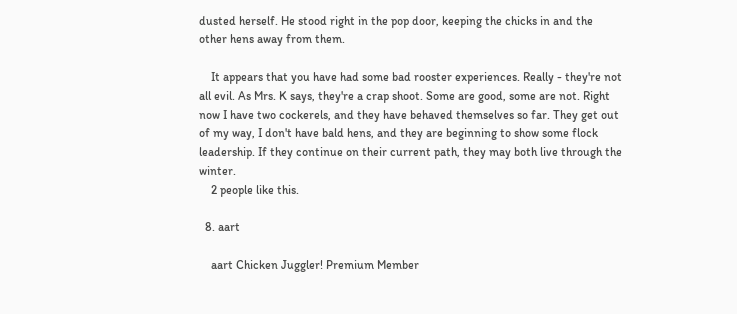dusted herself. He stood right in the pop door, keeping the chicks in and the other hens away from them.

    It appears that you have had some bad rooster experiences. Really - they're not all evil. As Mrs. K says, they're a crap shoot. Some are good, some are not. Right now I have two cockerels, and they have behaved themselves so far. They get out of my way, I don't have bald hens, and they are beginning to show some flock leadership. If they continue on their current path, they may both live through the winter.
    2 people like this.

  8. aart

    aart Chicken Juggler! Premium Member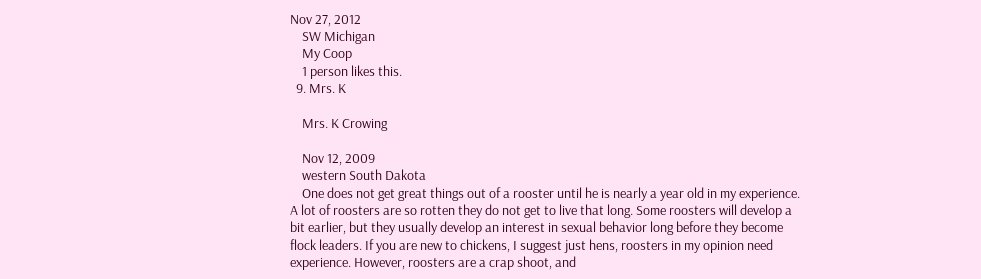Nov 27, 2012
    SW Michigan
    My Coop
    1 person likes this.
  9. Mrs. K

    Mrs. K Crowing

    Nov 12, 2009
    western South Dakota
    One does not get great things out of a rooster until he is nearly a year old in my experience. A lot of roosters are so rotten they do not get to live that long. Some roosters will develop a bit earlier, but they usually develop an interest in sexual behavior long before they become flock leaders. If you are new to chickens, I suggest just hens, roosters in my opinion need experience. However, roosters are a crap shoot, and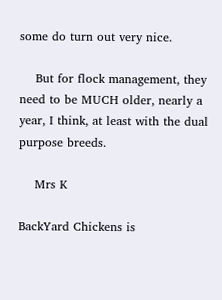some do turn out very nice.

    But for flock management, they need to be MUCH older, nearly a year, I think, at least with the dual purpose breeds.

    Mrs K

BackYard Chickens is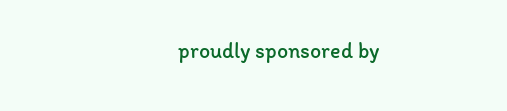proudly sponsored by